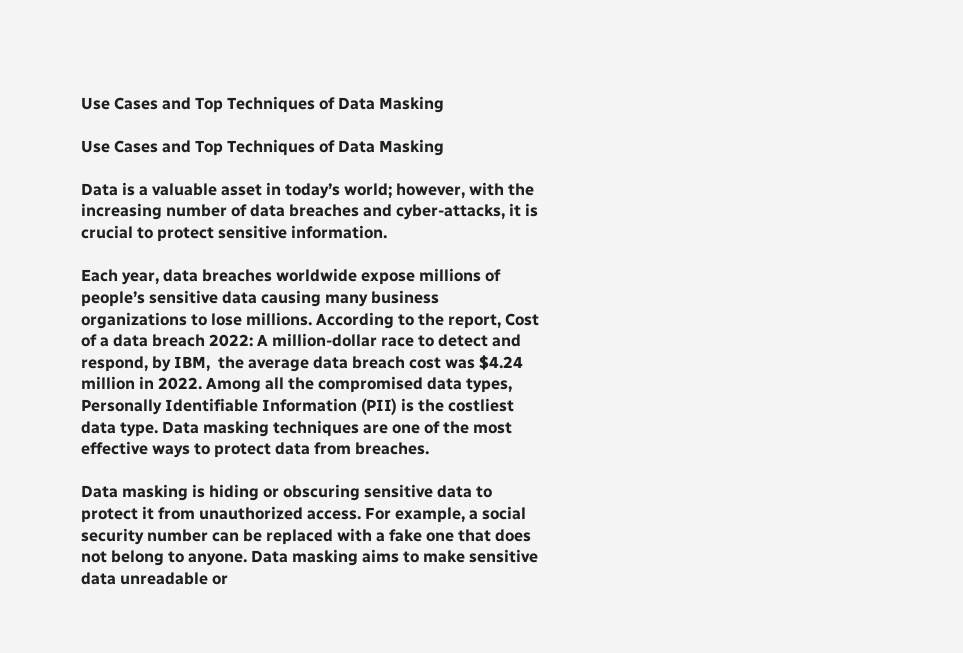Use Cases and Top Techniques of Data Masking

Use Cases and Top Techniques of Data Masking

Data is a valuable asset in today’s world; however, with the increasing number of data breaches and cyber-attacks, it is crucial to protect sensitive information.

Each year, data breaches worldwide expose millions of people’s sensitive data causing many business organizations to lose millions. According to the report, Cost of a data breach 2022: A million-dollar race to detect and respond, by IBM,  the average data breach cost was $4.24 million in 2022. Among all the compromised data types, Personally Identifiable Information (PII) is the costliest data type. Data masking techniques are one of the most effective ways to protect data from breaches.

Data masking is hiding or obscuring sensitive data to protect it from unauthorized access. For example, a social security number can be replaced with a fake one that does not belong to anyone. Data masking aims to make sensitive data unreadable or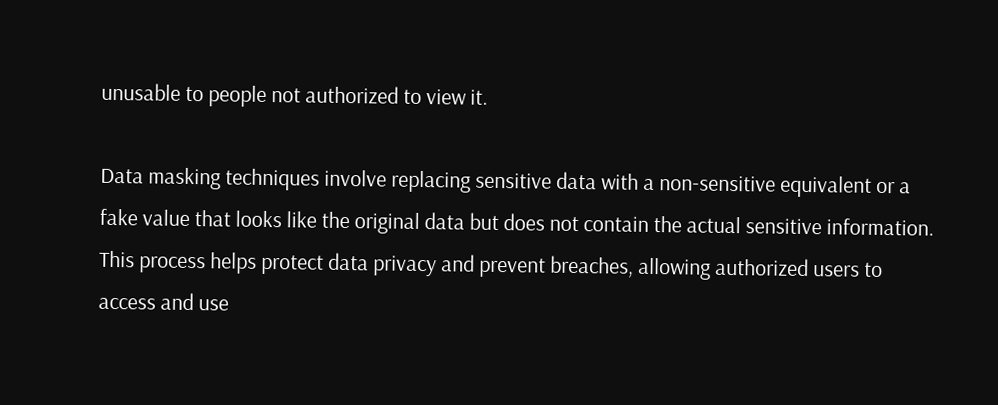unusable to people not authorized to view it.

Data masking techniques involve replacing sensitive data with a non-sensitive equivalent or a fake value that looks like the original data but does not contain the actual sensitive information. This process helps protect data privacy and prevent breaches, allowing authorized users to access and use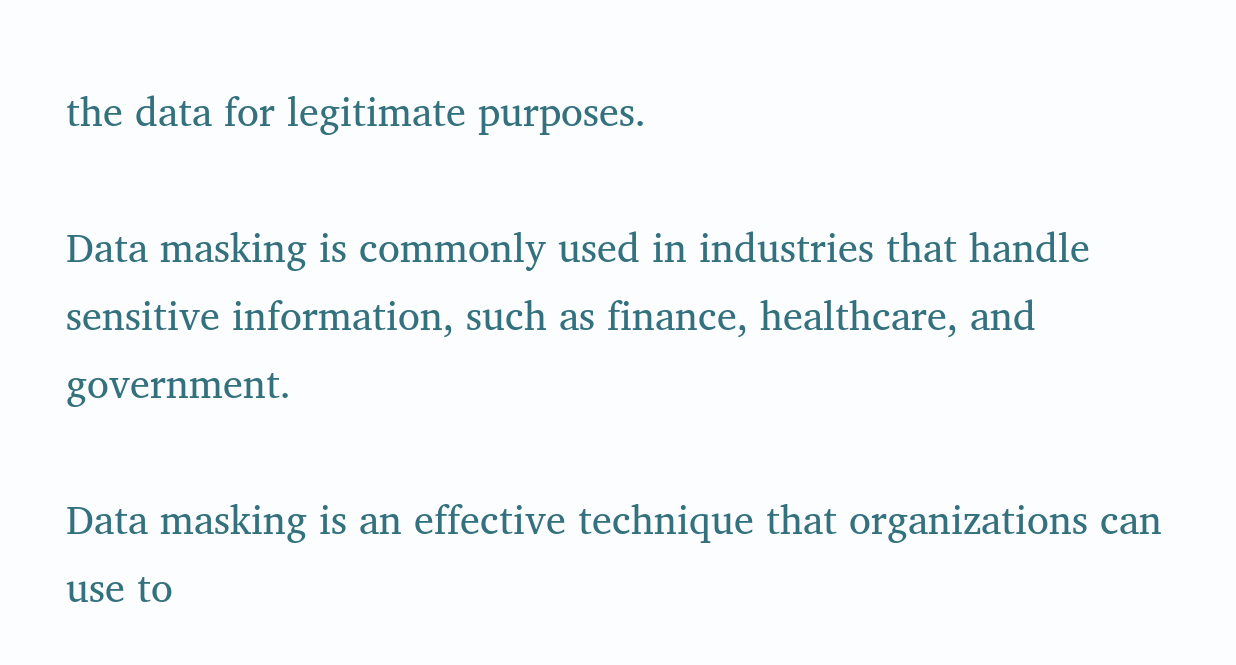the data for legitimate purposes.

Data masking is commonly used in industries that handle sensitive information, such as finance, healthcare, and government.

Data masking is an effective technique that organizations can use to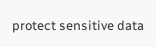protect sensitive data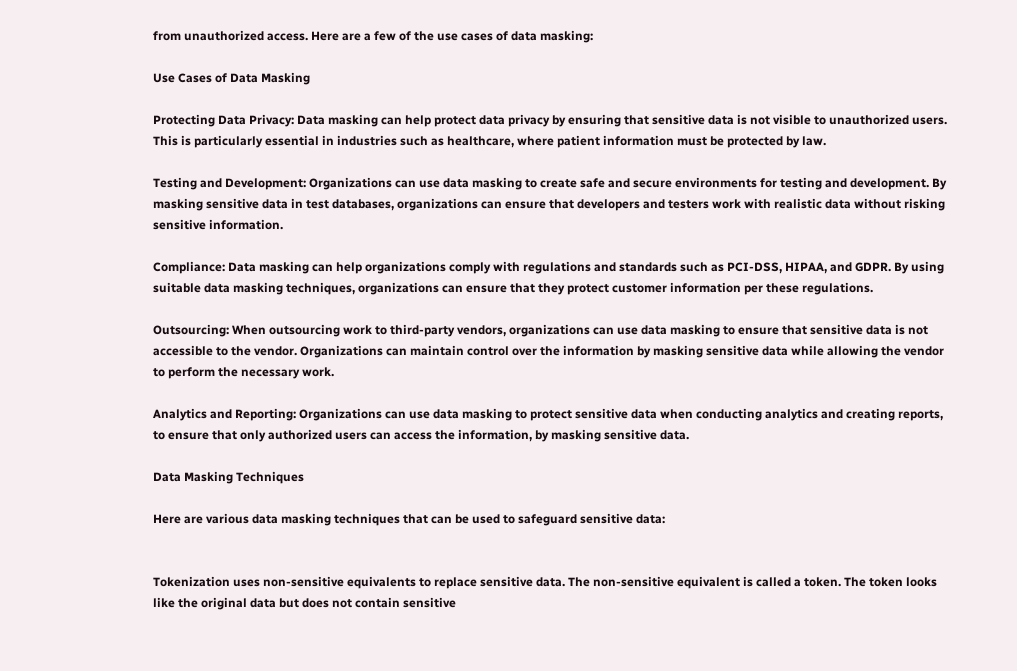from unauthorized access. Here are a few of the use cases of data masking:

Use Cases of Data Masking

Protecting Data Privacy: Data masking can help protect data privacy by ensuring that sensitive data is not visible to unauthorized users. This is particularly essential in industries such as healthcare, where patient information must be protected by law.

Testing and Development: Organizations can use data masking to create safe and secure environments for testing and development. By masking sensitive data in test databases, organizations can ensure that developers and testers work with realistic data without risking sensitive information.

Compliance: Data masking can help organizations comply with regulations and standards such as PCI-DSS, HIPAA, and GDPR. By using suitable data masking techniques, organizations can ensure that they protect customer information per these regulations.

Outsourcing: When outsourcing work to third-party vendors, organizations can use data masking to ensure that sensitive data is not accessible to the vendor. Organizations can maintain control over the information by masking sensitive data while allowing the vendor to perform the necessary work.

Analytics and Reporting: Organizations can use data masking to protect sensitive data when conducting analytics and creating reports, to ensure that only authorized users can access the information, by masking sensitive data.

Data Masking Techniques

Here are various data masking techniques that can be used to safeguard sensitive data:


Tokenization uses non-sensitive equivalents to replace sensitive data. The non-sensitive equivalent is called a token. The token looks like the original data but does not contain sensitive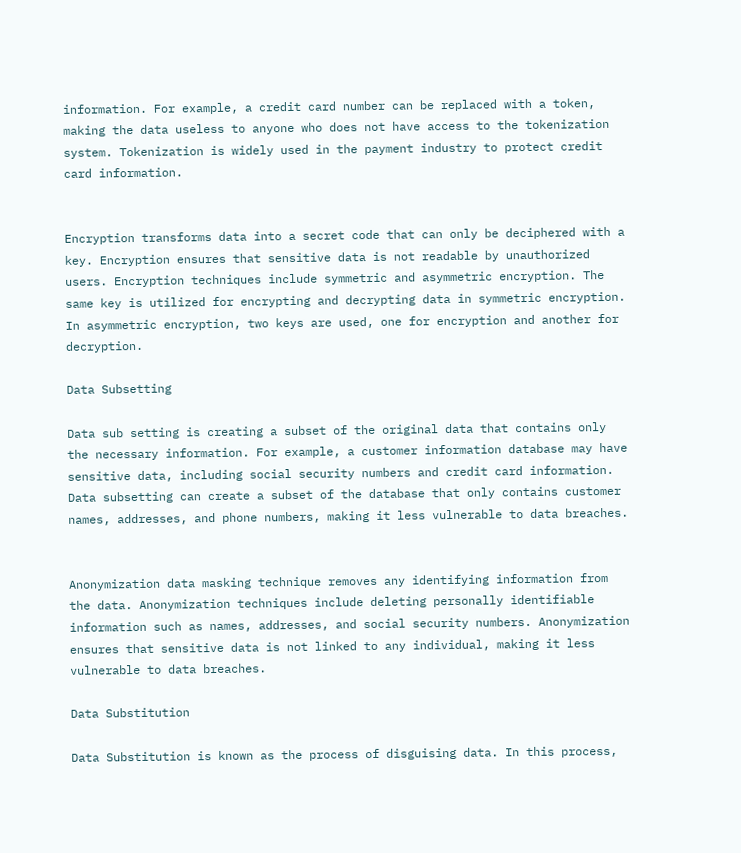information. For example, a credit card number can be replaced with a token, making the data useless to anyone who does not have access to the tokenization system. Tokenization is widely used in the payment industry to protect credit card information.


Encryption transforms data into a secret code that can only be deciphered with a key. Encryption ensures that sensitive data is not readable by unauthorized users. Encryption techniques include symmetric and asymmetric encryption. The same key is utilized for encrypting and decrypting data in symmetric encryption. In asymmetric encryption, two keys are used, one for encryption and another for decryption.

Data Subsetting

Data sub setting is creating a subset of the original data that contains only the necessary information. For example, a customer information database may have sensitive data, including social security numbers and credit card information. Data subsetting can create a subset of the database that only contains customer names, addresses, and phone numbers, making it less vulnerable to data breaches.


Anonymization data masking technique removes any identifying information from the data. Anonymization techniques include deleting personally identifiable information such as names, addresses, and social security numbers. Anonymization ensures that sensitive data is not linked to any individual, making it less vulnerable to data breaches.

Data Substitution

Data Substitution is known as the process of disguising data. In this process,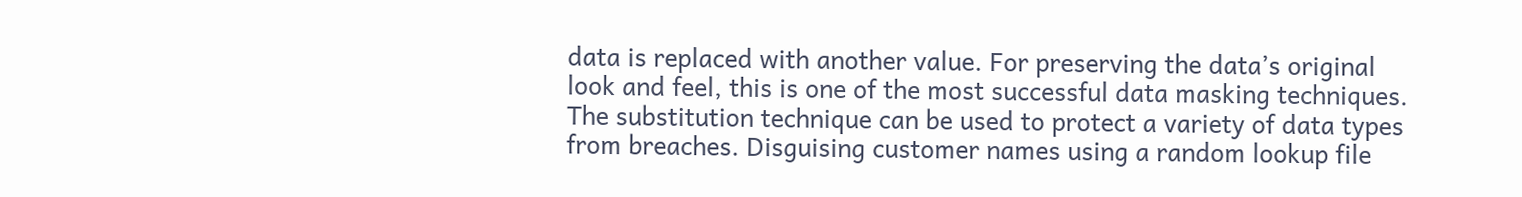data is replaced with another value. For preserving the data’s original look and feel, this is one of the most successful data masking techniques. The substitution technique can be used to protect a variety of data types from breaches. Disguising customer names using a random lookup file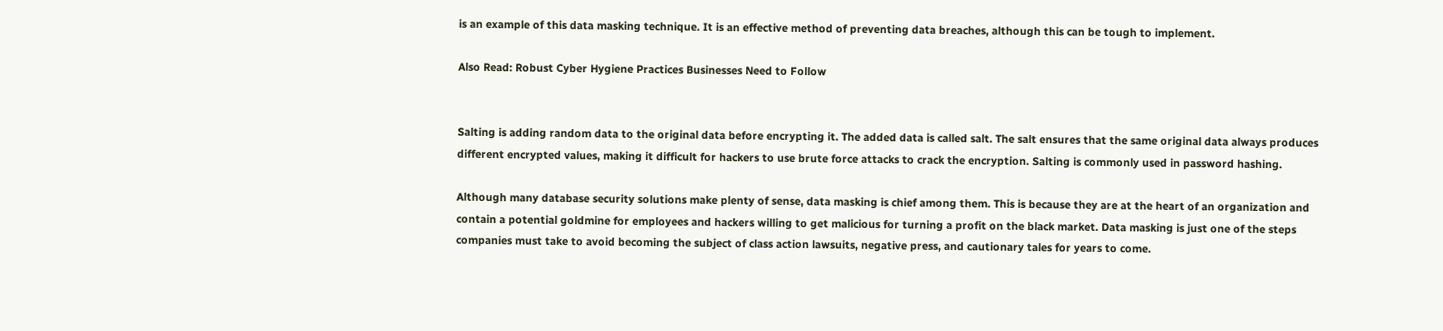is an example of this data masking technique. It is an effective method of preventing data breaches, although this can be tough to implement.

Also Read: Robust Cyber Hygiene Practices Businesses Need to Follow


Salting is adding random data to the original data before encrypting it. The added data is called salt. The salt ensures that the same original data always produces different encrypted values, making it difficult for hackers to use brute force attacks to crack the encryption. Salting is commonly used in password hashing.

Although many database security solutions make plenty of sense, data masking is chief among them. This is because they are at the heart of an organization and contain a potential goldmine for employees and hackers willing to get malicious for turning a profit on the black market. Data masking is just one of the steps companies must take to avoid becoming the subject of class action lawsuits, negative press, and cautionary tales for years to come.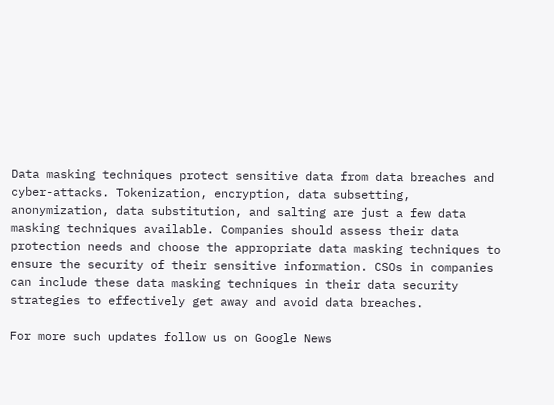Data masking techniques protect sensitive data from data breaches and cyber-attacks. Tokenization, encryption, data subsetting, anonymization, data substitution, and salting are just a few data masking techniques available. Companies should assess their data protection needs and choose the appropriate data masking techniques to ensure the security of their sensitive information. CSOs in companies can include these data masking techniques in their data security strategies to effectively get away and avoid data breaches.

For more such updates follow us on Google News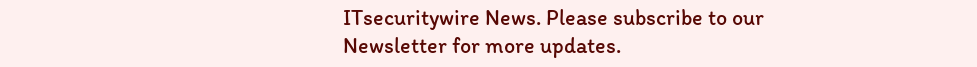ITsecuritywire News. Please subscribe to our Newsletter for more updates.